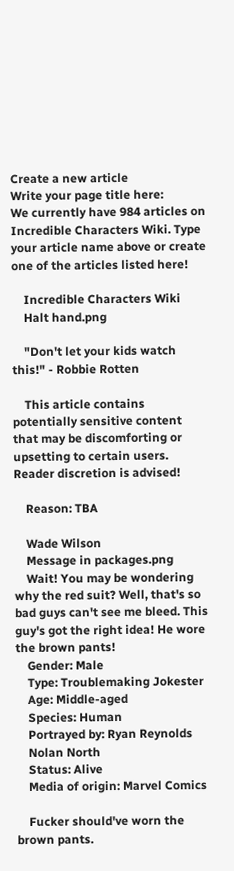Create a new article
Write your page title here:
We currently have 984 articles on Incredible Characters Wiki. Type your article name above or create one of the articles listed here!

    Incredible Characters Wiki
    Halt hand.png

    "Don't let your kids watch this!" - Robbie Rotten

    This article contains potentially sensitive content that may be discomforting or upsetting to certain users. Reader discretion is advised!

    Reason: TBA

    Wade Wilson
    Message in packages.png
    Wait! You may be wondering why the red suit? Well, that's so bad guys can't see me bleed. This guy's got the right idea! He wore the brown pants!
    Gender: Male
    Type: Troublemaking Jokester
    Age: Middle-aged
    Species: Human
    Portrayed by: Ryan Reynolds
    Nolan North
    Status: Alive
    Media of origin: Marvel Comics

    Fucker should've worn the brown pants.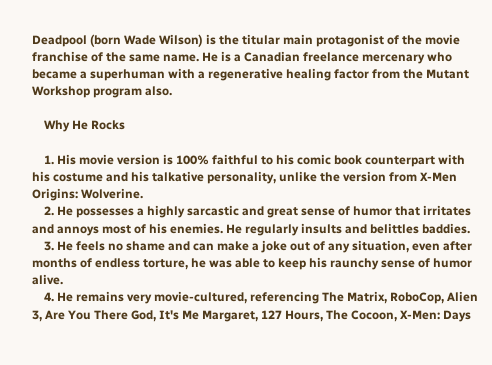Deadpool (born Wade Wilson) is the titular main protagonist of the movie franchise of the same name. He is a Canadian freelance mercenary who became a superhuman with a regenerative healing factor from the Mutant Workshop program also.

    Why He Rocks

    1. His movie version is 100% faithful to his comic book counterpart with his costume and his talkative personality, unlike the version from X-Men Origins: Wolverine.
    2. He possesses a highly sarcastic and great sense of humor that irritates and annoys most of his enemies. He regularly insults and belittles baddies.
    3. He feels no shame and can make a joke out of any situation, even after months of endless torture, he was able to keep his raunchy sense of humor alive.
    4. He remains very movie-cultured, referencing The Matrix, RoboCop, Alien 3, Are You There God, It's Me Margaret, 127 Hours, The Cocoon, X-Men: Days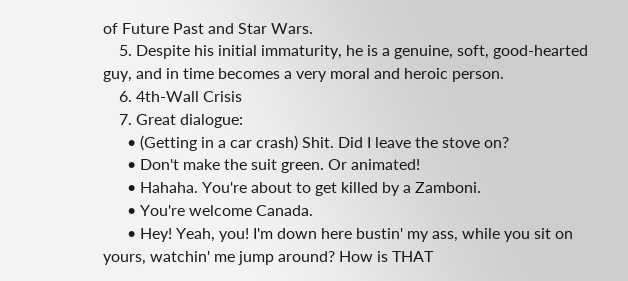of Future Past and Star Wars.
    5. Despite his initial immaturity, he is a genuine, soft, good-hearted guy, and in time becomes a very moral and heroic person.
    6. 4th-Wall Crisis
    7. Great dialogue:
      • (Getting in a car crash) Shit. Did I leave the stove on?
      • Don't make the suit green. Or animated!
      • Hahaha. You're about to get killed by a Zamboni.
      • You're welcome Canada.
      • Hey! Yeah, you! I'm down here bustin' my ass, while you sit on yours, watchin' me jump around? How is THAT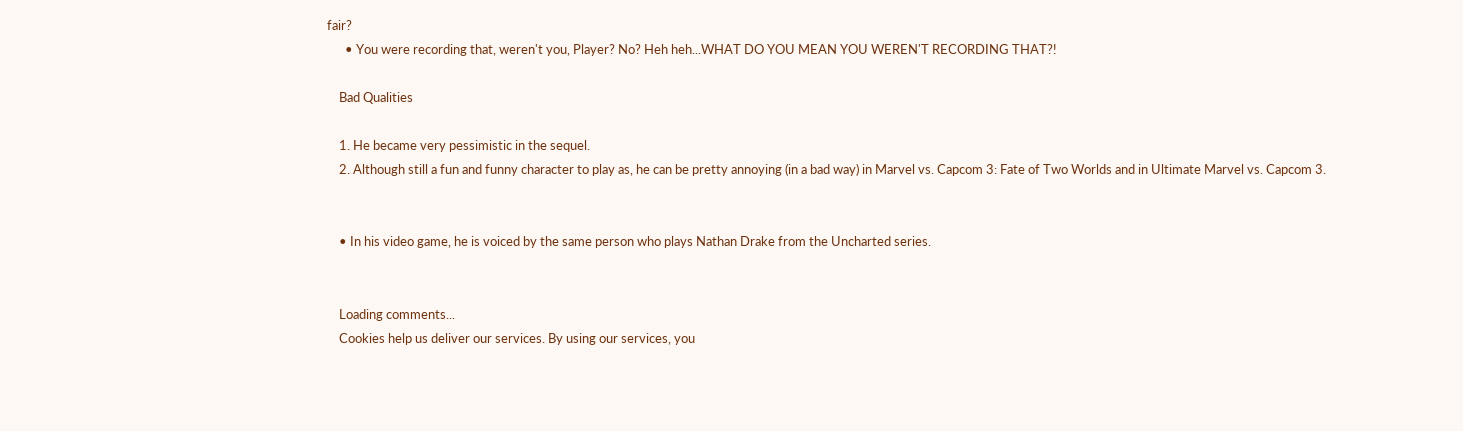fair?
      • You were recording that, weren't you, Player? No? Heh heh...WHAT DO YOU MEAN YOU WEREN'T RECORDING THAT?!

    Bad Qualities

    1. He became very pessimistic in the sequel.
    2. Although still a fun and funny character to play as, he can be pretty annoying (in a bad way) in Marvel vs. Capcom 3: Fate of Two Worlds and in Ultimate Marvel vs. Capcom 3.


    • In his video game, he is voiced by the same person who plays Nathan Drake from the Uncharted series.


    Loading comments...
    Cookies help us deliver our services. By using our services, you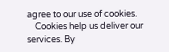agree to our use of cookies.
    Cookies help us deliver our services. By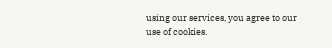using our services, you agree to our use of cookies.